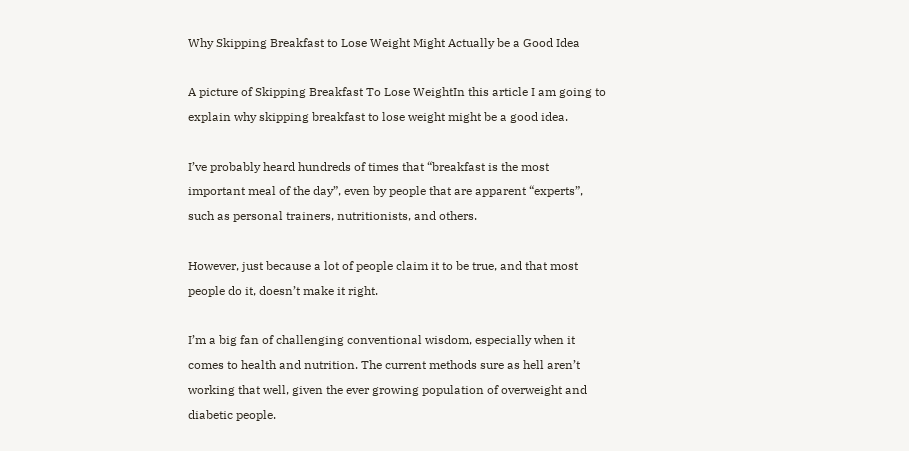Why Skipping Breakfast to Lose Weight Might Actually be a Good Idea

A picture of Skipping Breakfast To Lose WeightIn this article I am going to explain why skipping breakfast to lose weight might be a good idea.

I’ve probably heard hundreds of times that “breakfast is the most important meal of the day”, even by people that are apparent “experts”, such as personal trainers, nutritionists, and others.

However, just because a lot of people claim it to be true, and that most people do it, doesn’t make it right.

I’m a big fan of challenging conventional wisdom, especially when it comes to health and nutrition. The current methods sure as hell aren’t working that well, given the ever growing population of overweight and diabetic people.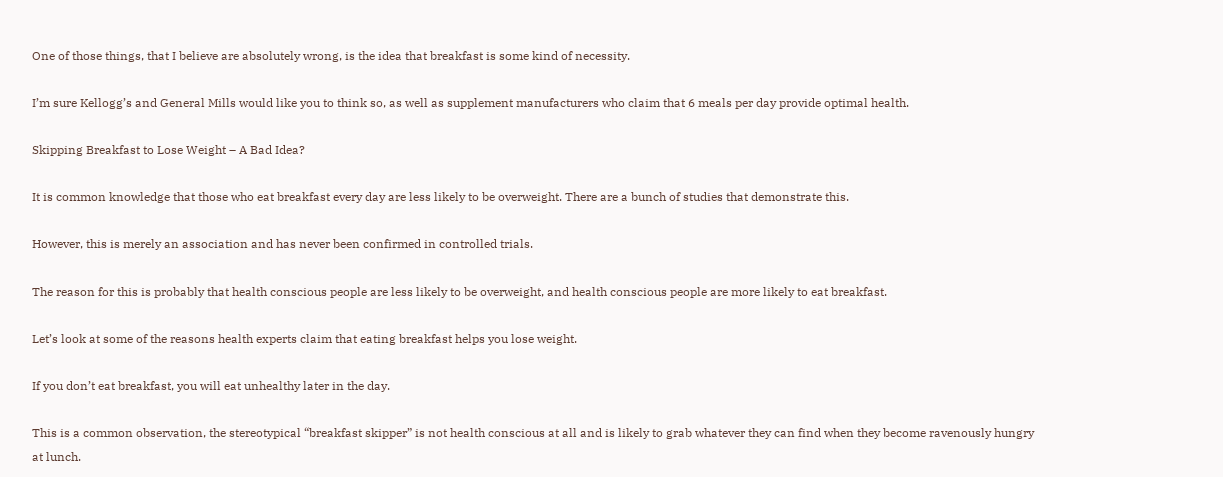One of those things, that I believe are absolutely wrong, is the idea that breakfast is some kind of necessity.

I’m sure Kellogg’s and General Mills would like you to think so, as well as supplement manufacturers who claim that 6 meals per day provide optimal health.

Skipping Breakfast to Lose Weight – A Bad Idea?

It is common knowledge that those who eat breakfast every day are less likely to be overweight. There are a bunch of studies that demonstrate this.

However, this is merely an association and has never been confirmed in controlled trials.

The reason for this is probably that health conscious people are less likely to be overweight, and health conscious people are more likely to eat breakfast.

Let’s look at some of the reasons health experts claim that eating breakfast helps you lose weight.

If you don’t eat breakfast, you will eat unhealthy later in the day.

This is a common observation, the stereotypical “breakfast skipper” is not health conscious at all and is likely to grab whatever they can find when they become ravenously hungry at lunch.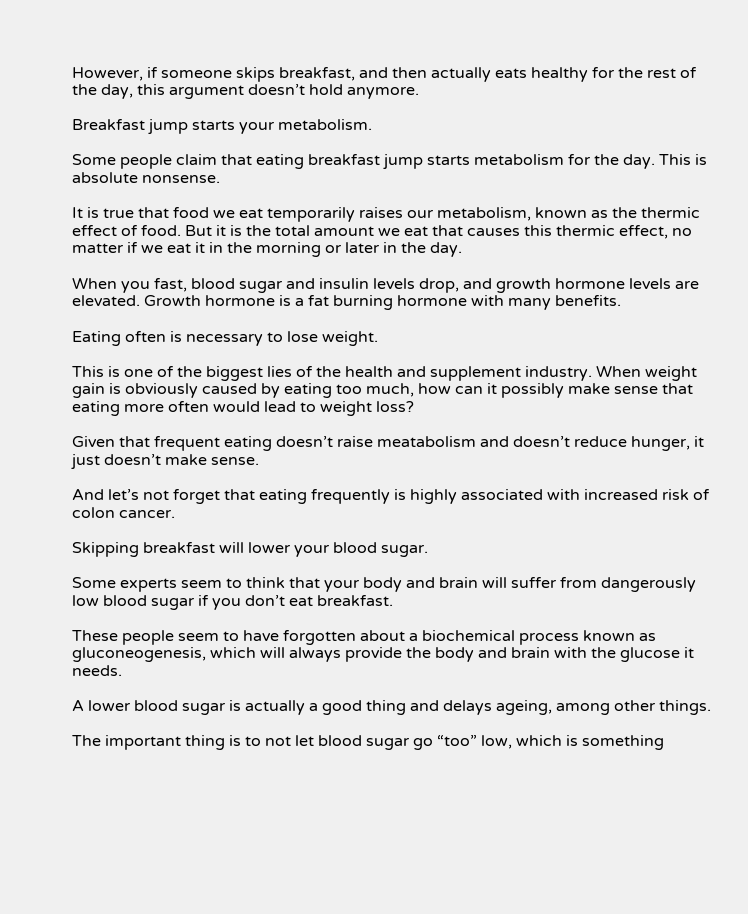However, if someone skips breakfast, and then actually eats healthy for the rest of the day, this argument doesn’t hold anymore.

Breakfast jump starts your metabolism.

Some people claim that eating breakfast jump starts metabolism for the day. This is absolute nonsense.

It is true that food we eat temporarily raises our metabolism, known as the thermic effect of food. But it is the total amount we eat that causes this thermic effect, no matter if we eat it in the morning or later in the day.

When you fast, blood sugar and insulin levels drop, and growth hormone levels are elevated. Growth hormone is a fat burning hormone with many benefits.

Eating often is necessary to lose weight.

This is one of the biggest lies of the health and supplement industry. When weight gain is obviously caused by eating too much, how can it possibly make sense that eating more often would lead to weight loss?

Given that frequent eating doesn’t raise meatabolism and doesn’t reduce hunger, it just doesn’t make sense.

And let’s not forget that eating frequently is highly associated with increased risk of colon cancer.

Skipping breakfast will lower your blood sugar.

Some experts seem to think that your body and brain will suffer from dangerously low blood sugar if you don’t eat breakfast.

These people seem to have forgotten about a biochemical process known as gluconeogenesis, which will always provide the body and brain with the glucose it needs.

A lower blood sugar is actually a good thing and delays ageing, among other things.

The important thing is to not let blood sugar go “too” low, which is something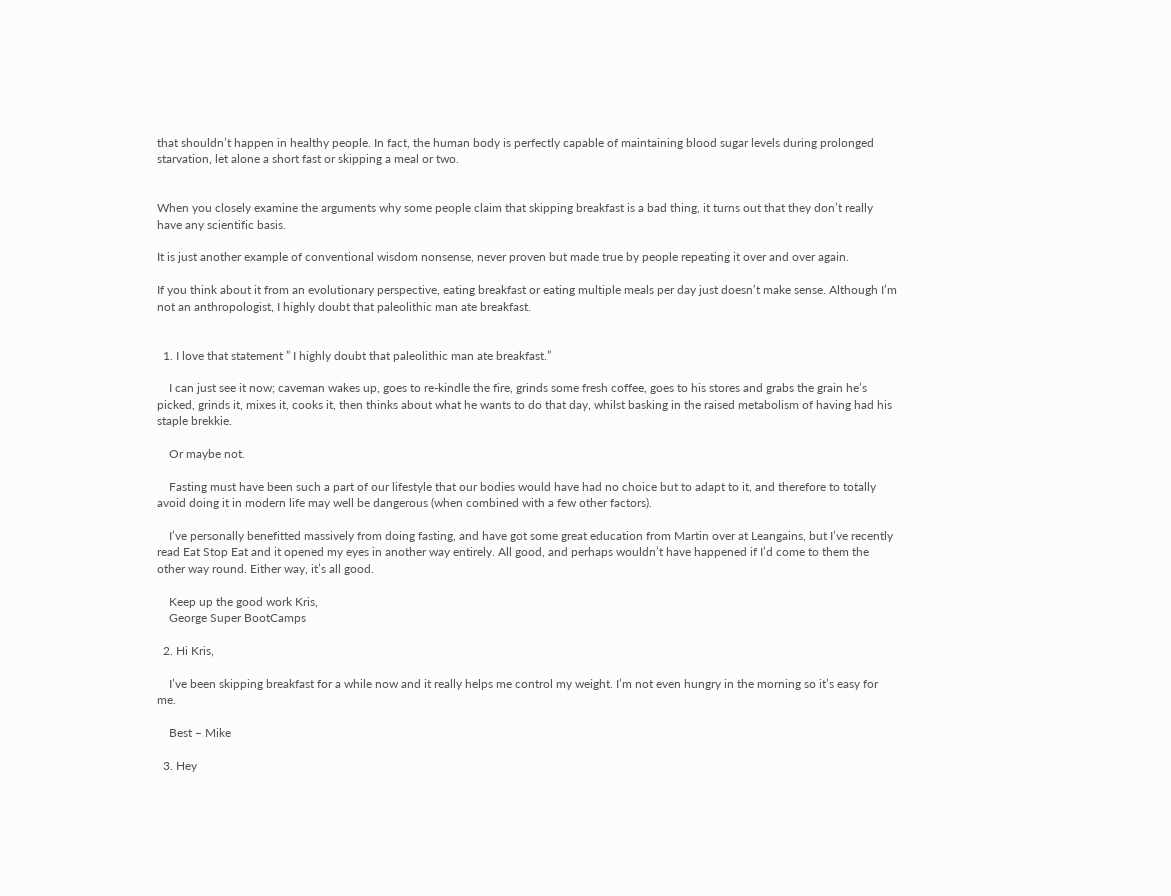that shouldn’t happen in healthy people. In fact, the human body is perfectly capable of maintaining blood sugar levels during prolonged starvation, let alone a short fast or skipping a meal or two.


When you closely examine the arguments why some people claim that skipping breakfast is a bad thing, it turns out that they don’t really have any scientific basis.

It is just another example of conventional wisdom nonsense, never proven but made true by people repeating it over and over again.

If you think about it from an evolutionary perspective, eating breakfast or eating multiple meals per day just doesn’t make sense. Although I’m not an anthropologist, I highly doubt that paleolithic man ate breakfast.


  1. I love that statement ” I highly doubt that paleolithic man ate breakfast.”

    I can just see it now; caveman wakes up, goes to re-kindle the fire, grinds some fresh coffee, goes to his stores and grabs the grain he’s picked, grinds it, mixes it, cooks it, then thinks about what he wants to do that day, whilst basking in the raised metabolism of having had his staple brekkie.

    Or maybe not.

    Fasting must have been such a part of our lifestyle that our bodies would have had no choice but to adapt to it, and therefore to totally avoid doing it in modern life may well be dangerous (when combined with a few other factors).

    I’ve personally benefitted massively from doing fasting, and have got some great education from Martin over at Leangains, but I’ve recently read Eat Stop Eat and it opened my eyes in another way entirely. All good, and perhaps wouldn’t have happened if I’d come to them the other way round. Either way, it’s all good.

    Keep up the good work Kris,
    George Super BootCamps

  2. Hi Kris,

    I’ve been skipping breakfast for a while now and it really helps me control my weight. I’m not even hungry in the morning so it’s easy for me.

    Best – Mike

  3. Hey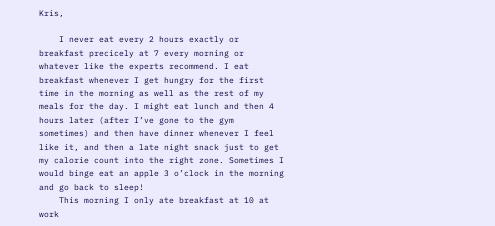Kris,

    I never eat every 2 hours exactly or breakfast precicely at 7 every morning or whatever like the experts recommend. I eat breakfast whenever I get hungry for the first time in the morning as well as the rest of my meals for the day. I might eat lunch and then 4 hours later (after I’ve gone to the gym sometimes) and then have dinner whenever I feel like it, and then a late night snack just to get my calorie count into the right zone. Sometimes I would binge eat an apple 3 o’clock in the morning and go back to sleep!
    This morning I only ate breakfast at 10 at work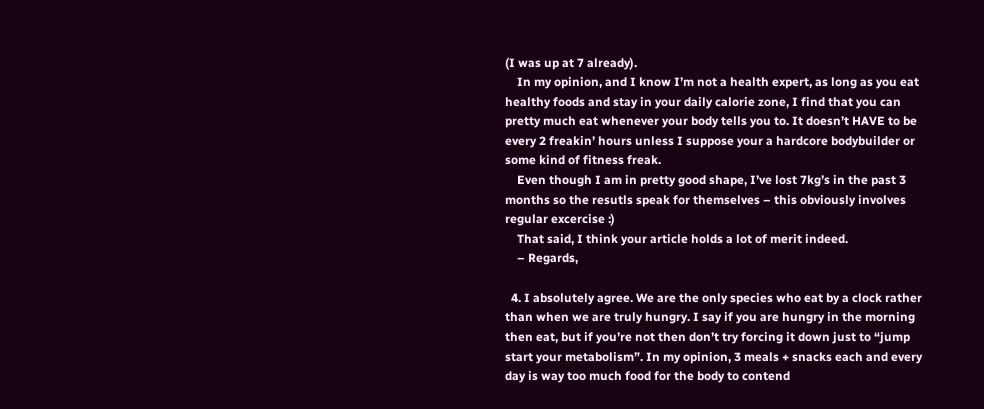(I was up at 7 already).
    In my opinion, and I know I’m not a health expert, as long as you eat healthy foods and stay in your daily calorie zone, I find that you can pretty much eat whenever your body tells you to. It doesn’t HAVE to be every 2 freakin’ hours unless I suppose your a hardcore bodybuilder or some kind of fitness freak.
    Even though I am in pretty good shape, I’ve lost 7kg’s in the past 3 months so the resutls speak for themselves – this obviously involves regular excercise :)
    That said, I think your article holds a lot of merit indeed.
    – Regards,

  4. I absolutely agree. We are the only species who eat by a clock rather than when we are truly hungry. I say if you are hungry in the morning then eat, but if you’re not then don’t try forcing it down just to “jump start your metabolism”. In my opinion, 3 meals + snacks each and every day is way too much food for the body to contend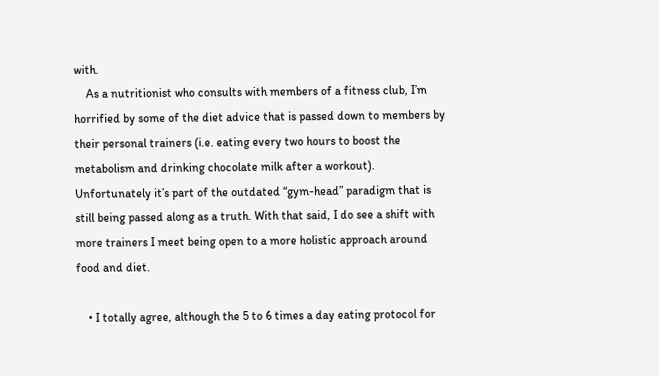with.
    As a nutritionist who consults with members of a fitness club, I’m horrified by some of the diet advice that is passed down to members by their personal trainers (i.e. eating every two hours to boost the metabolism and drinking chocolate milk after a workout). Unfortunately it’s part of the outdated “gym-head” paradigm that is still being passed along as a truth. With that said, I do see a shift with more trainers I meet being open to a more holistic approach around food and diet.

    • I totally agree, although the 5 to 6 times a day eating protocol for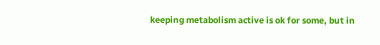keeping metabolism active is ok for some, but in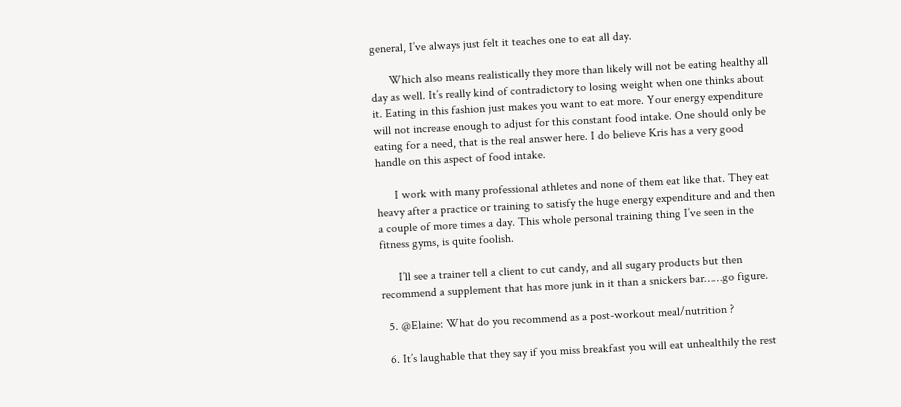general, I’ve always just felt it teaches one to eat all day.

      Which also means realistically they more than likely will not be eating healthy all day as well. It’s really kind of contradictory to losing weight when one thinks about it. Eating in this fashion just makes you want to eat more. Your energy expenditure will not increase enough to adjust for this constant food intake. One should only be eating for a need, that is the real answer here. I do believe Kris has a very good handle on this aspect of food intake.

      I work with many professional athletes and none of them eat like that. They eat heavy after a practice or training to satisfy the huge energy expenditure and and then a couple of more times a day. This whole personal training thing I’ve seen in the fitness gyms, is quite foolish.

      I’ll see a trainer tell a client to cut candy, and all sugary products but then recommend a supplement that has more junk in it than a snickers bar……go figure.

  5. @Elaine: What do you recommend as a post-workout meal/nutrition ?

  6. It’s laughable that they say if you miss breakfast you will eat unhealthily the rest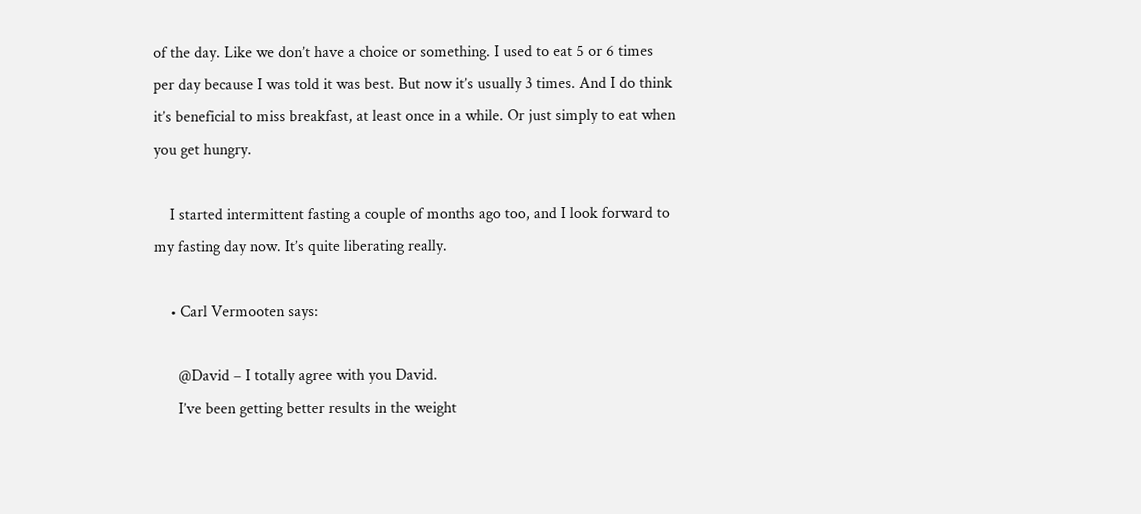of the day. Like we don’t have a choice or something. I used to eat 5 or 6 times per day because I was told it was best. But now it’s usually 3 times. And I do think it’s beneficial to miss breakfast, at least once in a while. Or just simply to eat when you get hungry.

    I started intermittent fasting a couple of months ago too, and I look forward to my fasting day now. It’s quite liberating really.

    • Carl Vermooten says:

      @David – I totally agree with you David.
      I’ve been getting better results in the weight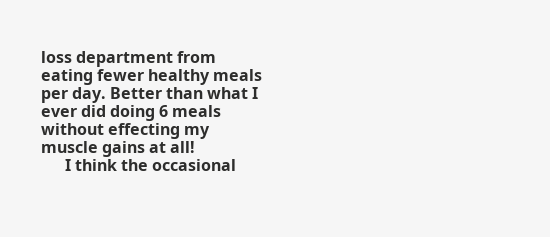loss department from eating fewer healthy meals per day. Better than what I ever did doing 6 meals without effecting my muscle gains at all!
      I think the occasional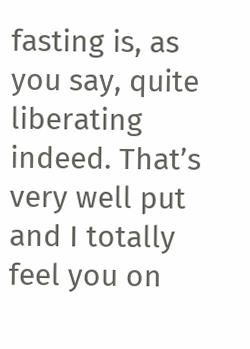fasting is, as you say, quite liberating indeed. That’s very well put and I totally feel you on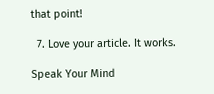that point!

  7. Love your article. It works.

Speak Your Mind